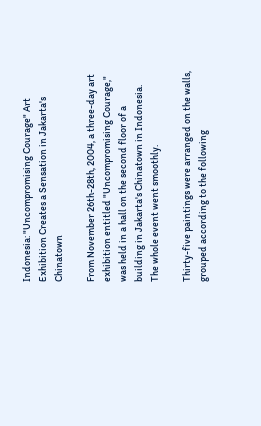Indonesia: "Uncompromising Courage" Art Exhibition Creates a Sensation in Jakarta's Chinatown

From November 26th-28th, 2004, a three-day art exhibition entitled "Uncompromising Courage," was held in a hall on the second floor of a building in Jakarta's Chinatown in Indonesia. The whole event went smoothly.

Thirty-five paintings were arranged on the walls, grouped according to the following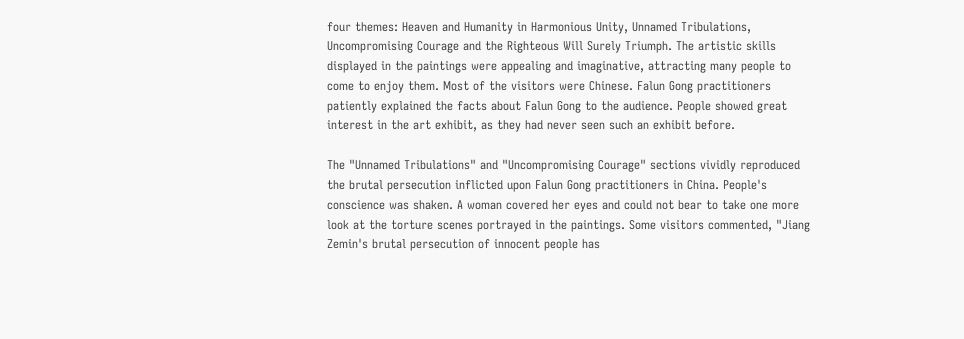four themes: Heaven and Humanity in Harmonious Unity, Unnamed Tribulations, Uncompromising Courage and the Righteous Will Surely Triumph. The artistic skills displayed in the paintings were appealing and imaginative, attracting many people to come to enjoy them. Most of the visitors were Chinese. Falun Gong practitioners patiently explained the facts about Falun Gong to the audience. People showed great interest in the art exhibit, as they had never seen such an exhibit before.

The "Unnamed Tribulations" and "Uncompromising Courage" sections vividly reproduced the brutal persecution inflicted upon Falun Gong practitioners in China. People's conscience was shaken. A woman covered her eyes and could not bear to take one more look at the torture scenes portrayed in the paintings. Some visitors commented, "Jiang Zemin's brutal persecution of innocent people has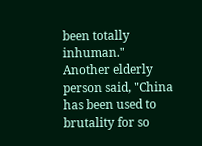been totally inhuman." Another elderly person said, "China has been used to brutality for so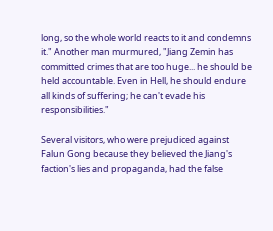long, so the whole world reacts to it and condemns it." Another man murmured, "Jiang Zemin has committed crimes that are too huge... he should be held accountable. Even in Hell, he should endure all kinds of suffering; he can't evade his responsibilities."

Several visitors, who were prejudiced against Falun Gong because they believed the Jiang's faction's lies and propaganda, had the false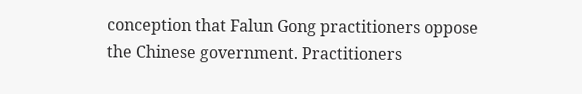conception that Falun Gong practitioners oppose the Chinese government. Practitioners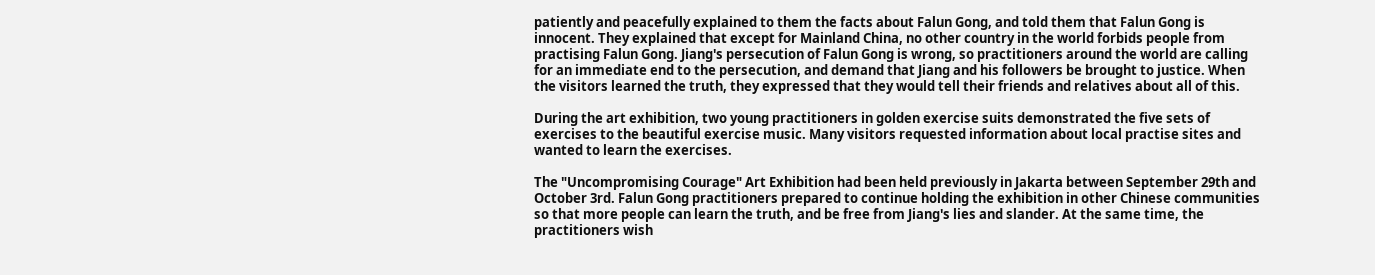patiently and peacefully explained to them the facts about Falun Gong, and told them that Falun Gong is innocent. They explained that except for Mainland China, no other country in the world forbids people from practising Falun Gong. Jiang's persecution of Falun Gong is wrong, so practitioners around the world are calling for an immediate end to the persecution, and demand that Jiang and his followers be brought to justice. When the visitors learned the truth, they expressed that they would tell their friends and relatives about all of this.

During the art exhibition, two young practitioners in golden exercise suits demonstrated the five sets of exercises to the beautiful exercise music. Many visitors requested information about local practise sites and wanted to learn the exercises.

The "Uncompromising Courage" Art Exhibition had been held previously in Jakarta between September 29th and October 3rd. Falun Gong practitioners prepared to continue holding the exhibition in other Chinese communities so that more people can learn the truth, and be free from Jiang's lies and slander. At the same time, the practitioners wish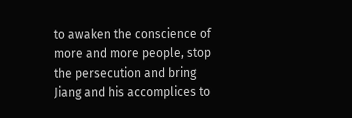to awaken the conscience of more and more people, stop the persecution and bring Jiang and his accomplices to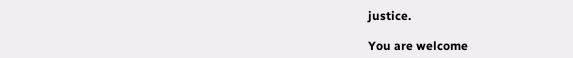justice.

You are welcome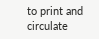to print and circulate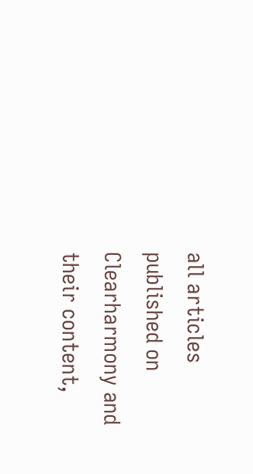all articles published on Clearharmony and their content,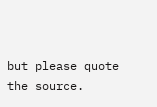but please quote the source.